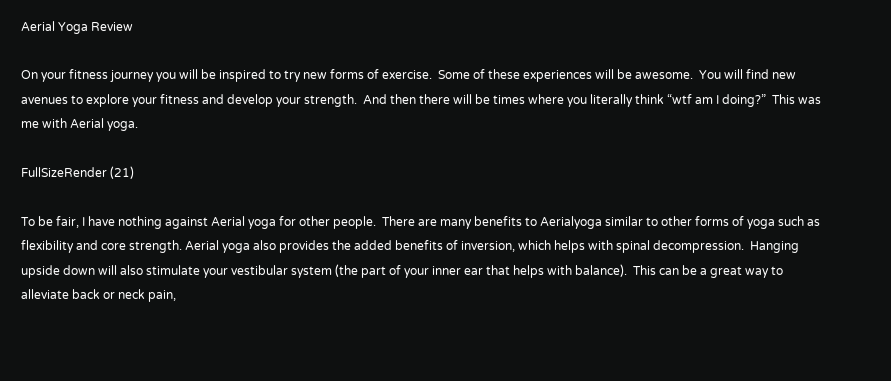Aerial Yoga Review

On your fitness journey you will be inspired to try new forms of exercise.  Some of these experiences will be awesome.  You will find new avenues to explore your fitness and develop your strength.  And then there will be times where you literally think “wtf am I doing?”  This was me with Aerial yoga.

FullSizeRender (21)

To be fair, I have nothing against Aerial yoga for other people.  There are many benefits to Aerialyoga similar to other forms of yoga such as flexibility and core strength. Aerial yoga also provides the added benefits of inversion, which helps with spinal decompression.  Hanging upside down will also stimulate your vestibular system (the part of your inner ear that helps with balance).  This can be a great way to alleviate back or neck pain,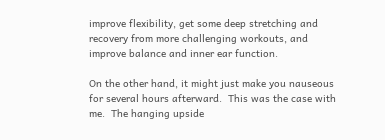improve flexibility, get some deep stretching and recovery from more challenging workouts, and improve balance and inner ear function.

On the other hand, it might just make you nauseous for several hours afterward.  This was the case with me.  The hanging upside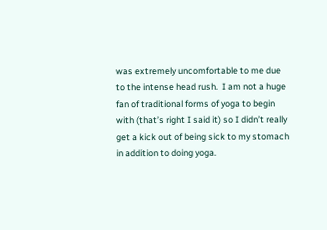was extremely uncomfortable to me due to the intense head rush.  I am not a huge fan of traditional forms of yoga to begin with (that’s right I said it) so I didn’t really get a kick out of being sick to my stomach in addition to doing yoga.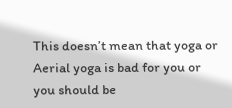This doesn’t mean that yoga or Aerial yoga is bad for you or you should be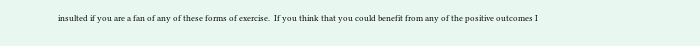insulted if you are a fan of any of these forms of exercise.  If you think that you could benefit from any of the positive outcomes I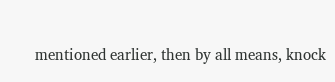mentioned earlier, then by all means, knock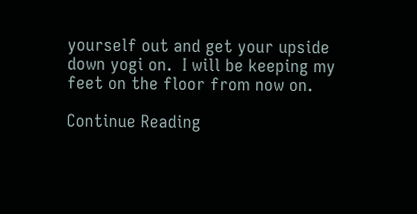yourself out and get your upside down yogi on.  I will be keeping my feet on the floor from now on.

Continue Reading